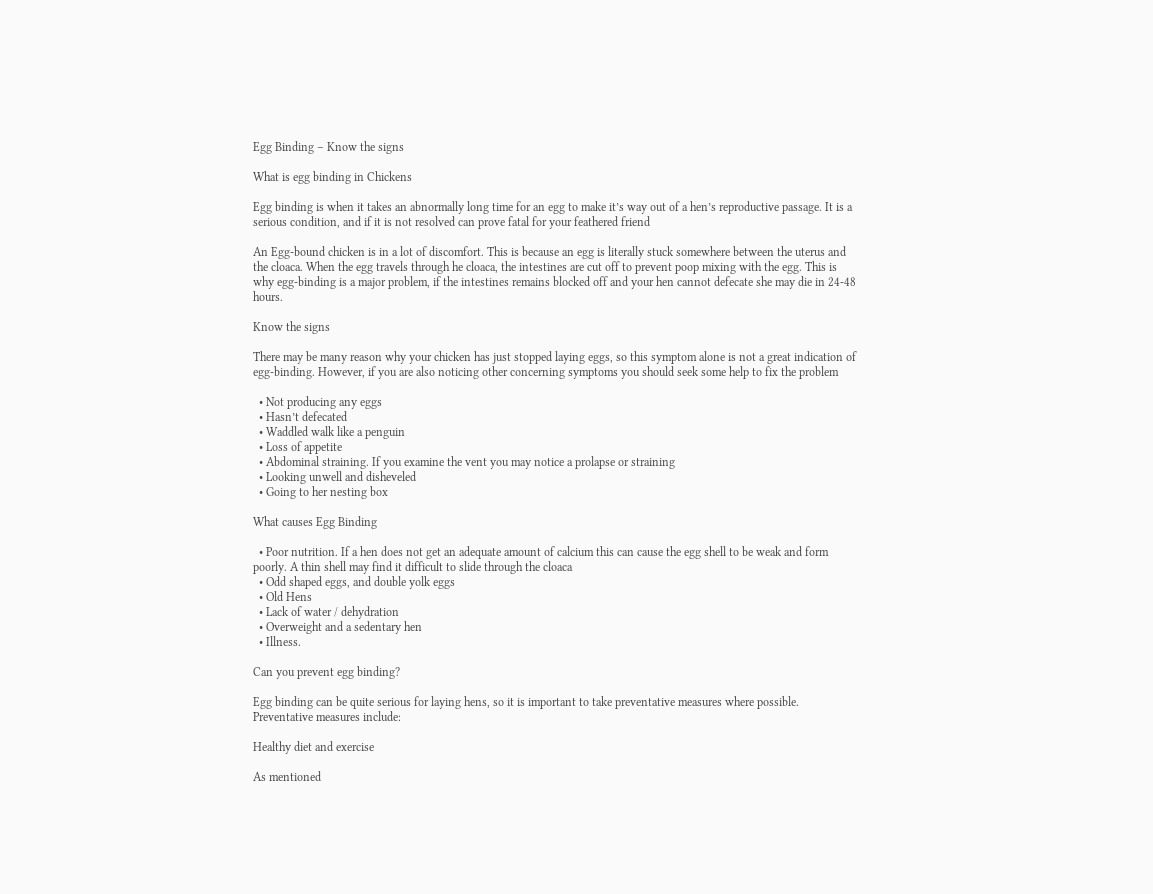Egg Binding – Know the signs

What is egg binding in Chickens

Egg binding is when it takes an abnormally long time for an egg to make it’s way out of a hen’s reproductive passage. It is a serious condition, and if it is not resolved can prove fatal for your feathered friend

An Egg-bound chicken is in a lot of discomfort. This is because an egg is literally stuck somewhere between the uterus and the cloaca. When the egg travels through he cloaca, the intestines are cut off to prevent poop mixing with the egg. This is why egg-binding is a major problem, if the intestines remains blocked off and your hen cannot defecate she may die in 24-48 hours.

Know the signs

There may be many reason why your chicken has just stopped laying eggs, so this symptom alone is not a great indication of egg-binding. However, if you are also noticing other concerning symptoms you should seek some help to fix the problem

  • Not producing any eggs
  • Hasn’t defecated
  • Waddled walk like a penguin
  • Loss of appetite
  • Abdominal straining. If you examine the vent you may notice a prolapse or straining
  • Looking unwell and disheveled
  • Going to her nesting box

What causes Egg Binding

  • Poor nutrition. If a hen does not get an adequate amount of calcium this can cause the egg shell to be weak and form poorly. A thin shell may find it difficult to slide through the cloaca
  • Odd shaped eggs, and double yolk eggs
  • Old Hens
  • Lack of water / dehydration
  • Overweight and a sedentary hen
  • Illness.

Can you prevent egg binding?

Egg binding can be quite serious for laying hens, so it is important to take preventative measures where possible. Preventative measures include:

Healthy diet and exercise

As mentioned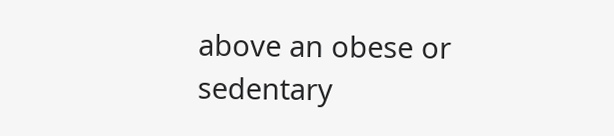above an obese or sedentary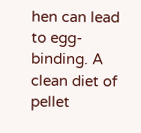hen can lead to egg-binding. A clean diet of pellet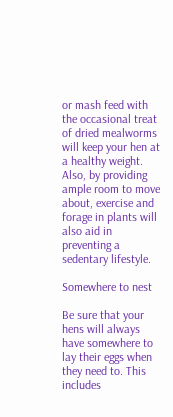or mash feed with the occasional treat of dried mealworms will keep your hen at a healthy weight. Also, by providing ample room to move about, exercise and forage in plants will also aid in preventing a sedentary lifestyle.

Somewhere to nest

Be sure that your hens will always have somewhere to lay their eggs when they need to. This includes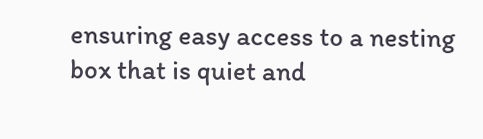ensuring easy access to a nesting box that is quiet and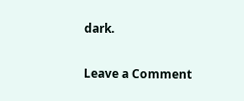dark.

Leave a Comment